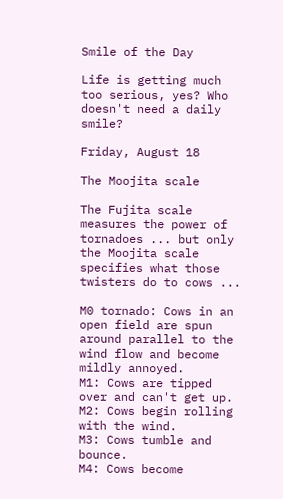Smile of the Day

Life is getting much too serious, yes? Who doesn't need a daily smile?

Friday, August 18

The Moojita scale

The Fujita scale measures the power of tornadoes ... but only the Moojita scale specifies what those twisters do to cows ...

M0 tornado: Cows in an open field are spun around parallel to the wind flow and become mildly annoyed.
M1: Cows are tipped over and can't get up.
M2: Cows begin rolling with the wind.
M3: Cows tumble and bounce.
M4: Cows become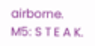airborne.
M5: S T E A K.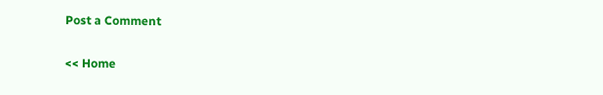Post a Comment

<< Home